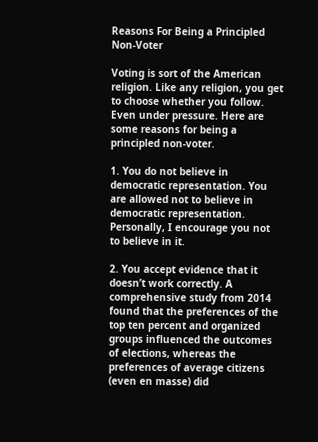Reasons For Being a Principled Non-Voter

Voting is sort of the American religion. Like any religion, you get to choose whether you follow. Even under pressure. Here are some reasons for being a principled non-voter.

1. You do not believe in democratic representation. You are allowed not to believe in democratic representation. Personally, I encourage you not to believe in it.

2. You accept evidence that it doesn’t work correctly. A comprehensive study from 2014 found that the preferences of the top ten percent and organized groups influenced the outcomes of elections, whereas the preferences of average citizens (even en masse) did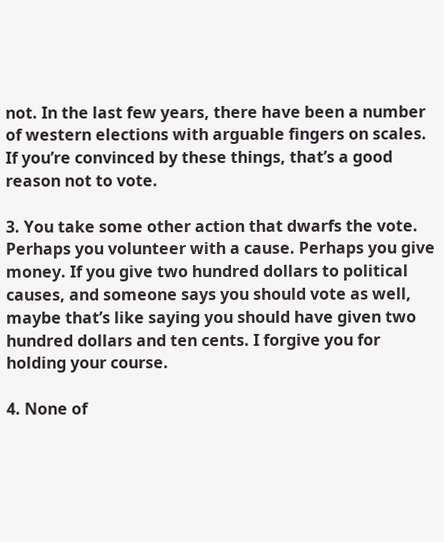not. In the last few years, there have been a number of western elections with arguable fingers on scales. If you’re convinced by these things, that’s a good reason not to vote.

3. You take some other action that dwarfs the vote. Perhaps you volunteer with a cause. Perhaps you give money. If you give two hundred dollars to political causes, and someone says you should vote as well, maybe that’s like saying you should have given two hundred dollars and ten cents. I forgive you for holding your course.

4. None of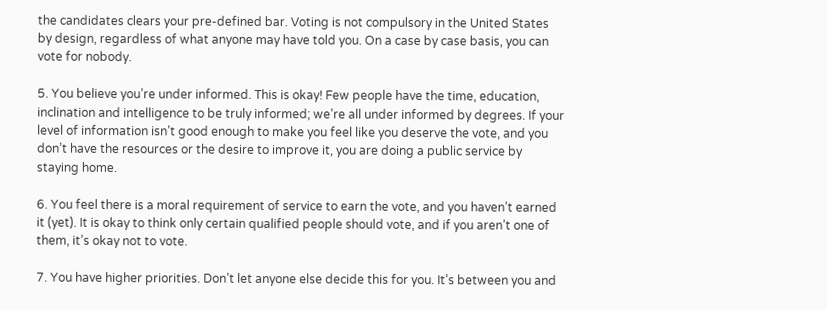the candidates clears your pre-defined bar. Voting is not compulsory in the United States by design, regardless of what anyone may have told you. On a case by case basis, you can vote for nobody.

5. You believe you’re under informed. This is okay! Few people have the time, education, inclination and intelligence to be truly informed; we’re all under informed by degrees. If your level of information isn’t good enough to make you feel like you deserve the vote, and you don’t have the resources or the desire to improve it, you are doing a public service by staying home.

6. You feel there is a moral requirement of service to earn the vote, and you haven’t earned it (yet). It is okay to think only certain qualified people should vote, and if you aren’t one of them, it’s okay not to vote.

7. You have higher priorities. Don’t let anyone else decide this for you. It’s between you and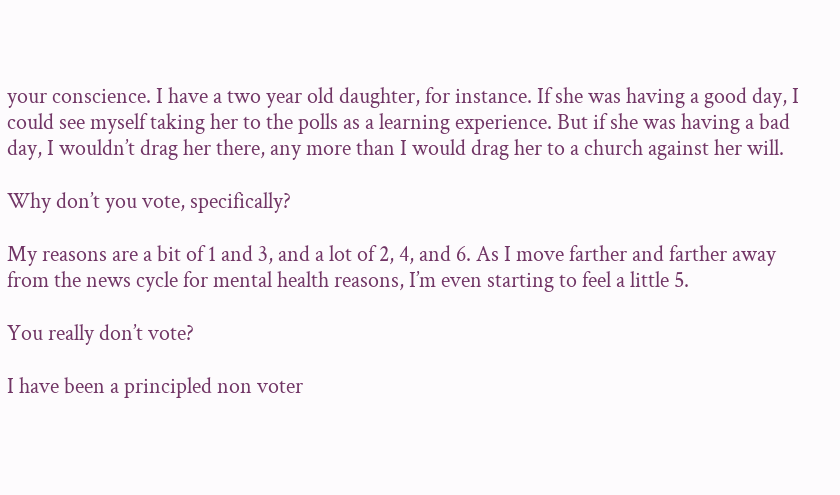your conscience. I have a two year old daughter, for instance. If she was having a good day, I could see myself taking her to the polls as a learning experience. But if she was having a bad day, I wouldn’t drag her there, any more than I would drag her to a church against her will.

Why don’t you vote, specifically?

My reasons are a bit of 1 and 3, and a lot of 2, 4, and 6. As I move farther and farther away from the news cycle for mental health reasons, I’m even starting to feel a little 5.

You really don’t vote?

I have been a principled non voter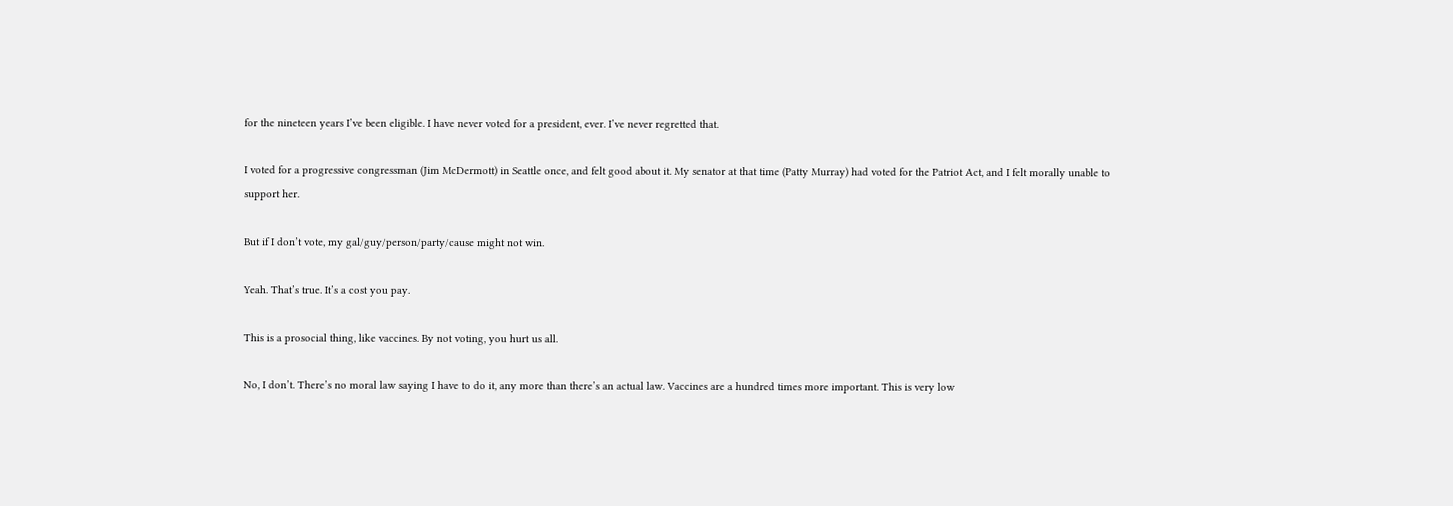for the nineteen years I’ve been eligible. I have never voted for a president, ever. I’ve never regretted that.

I voted for a progressive congressman (Jim McDermott) in Seattle once, and felt good about it. My senator at that time (Patty Murray) had voted for the Patriot Act, and I felt morally unable to support her.

But if I don’t vote, my gal/guy/person/party/cause might not win.

Yeah. That’s true. It’s a cost you pay.

This is a prosocial thing, like vaccines. By not voting, you hurt us all.

No, I don’t. There’s no moral law saying I have to do it, any more than there’s an actual law. Vaccines are a hundred times more important. This is very low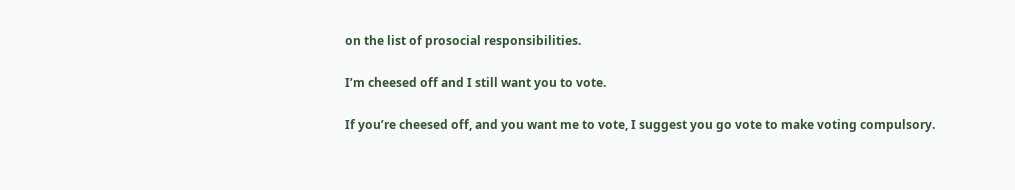on the list of prosocial responsibilities.

I’m cheesed off and I still want you to vote.

If you’re cheesed off, and you want me to vote, I suggest you go vote to make voting compulsory.